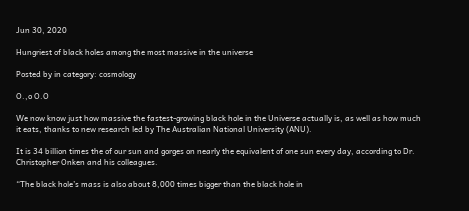Jun 30, 2020

Hungriest of black holes among the most massive in the universe

Posted by in category: cosmology

O.,o O.O

We now know just how massive the fastest-growing black hole in the Universe actually is, as well as how much it eats, thanks to new research led by The Australian National University (ANU).

It is 34 billion times the of our sun and gorges on nearly the equivalent of one sun every day, according to Dr. Christopher Onken and his colleagues.

“The black hole’s mass is also about 8,000 times bigger than the black hole in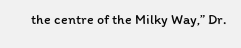the centre of the Milky Way,” Dr.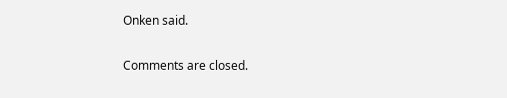Onken said.

Comments are closed.